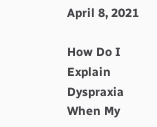April 8, 2021

How Do I Explain Dyspraxia When My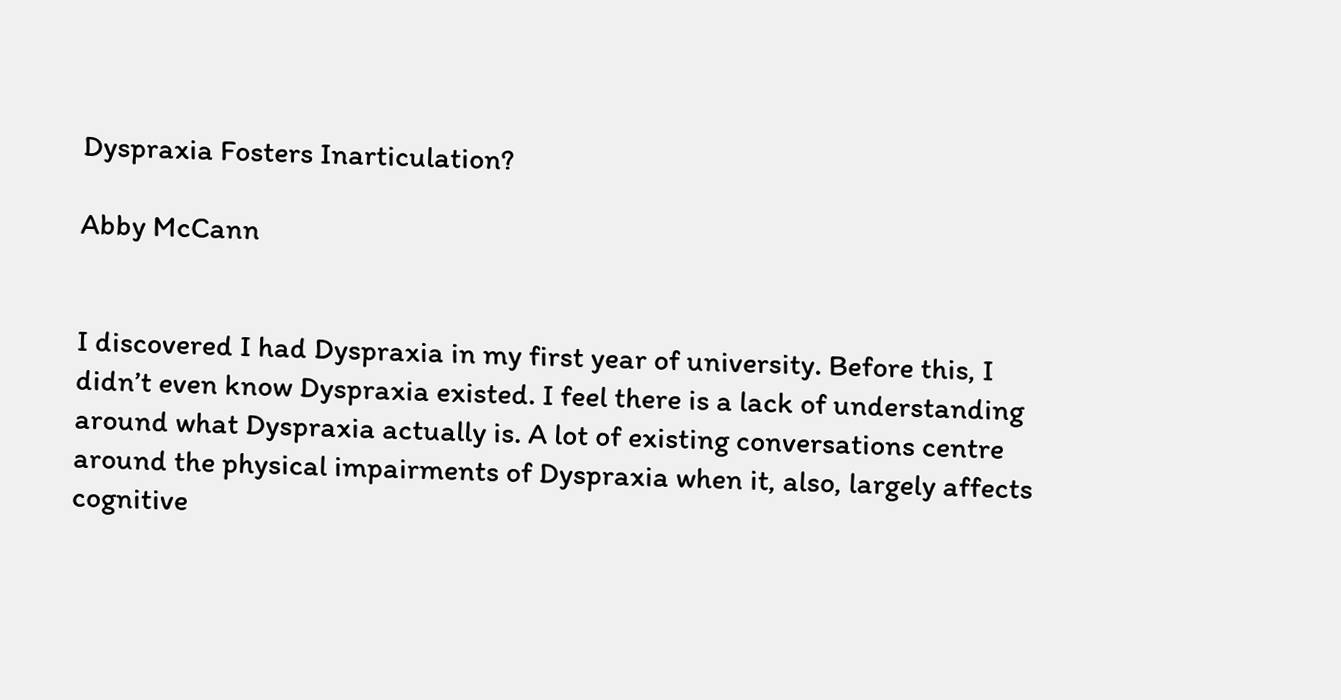Dyspraxia Fosters Inarticulation?

Abby McCann


I discovered I had Dyspraxia in my first year of university. Before this, I didn’t even know Dyspraxia existed. I feel there is a lack of understanding around what Dyspraxia actually is. A lot of existing conversations centre around the physical impairments of Dyspraxia when it, also, largely affects cognitive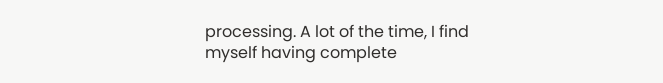processing. A lot of the time, I find myself having complete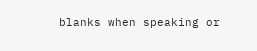blanks when speaking or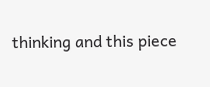thinking and this piece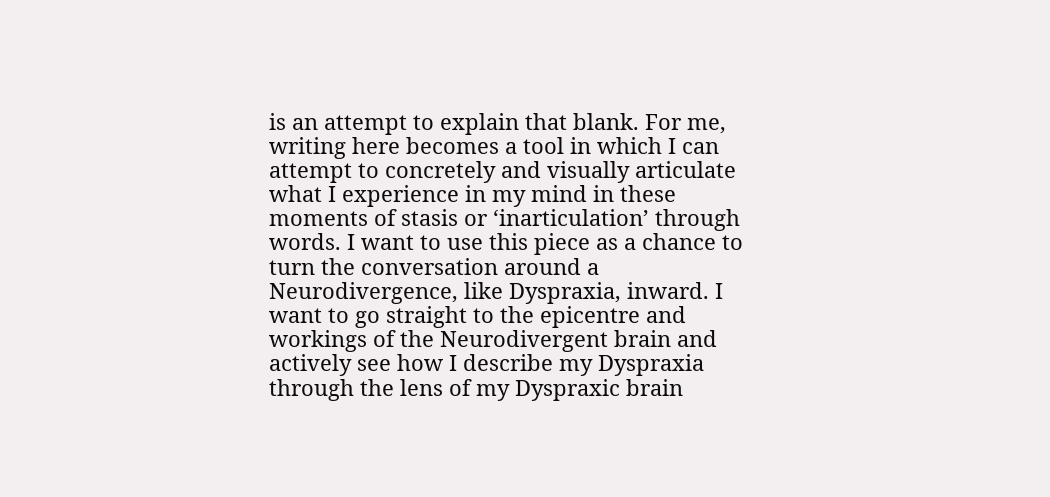is an attempt to explain that blank. For me, writing here becomes a tool in which I can attempt to concretely and visually articulate what I experience in my mind in these moments of stasis or ‘inarticulation’ through words. I want to use this piece as a chance to turn the conversation around a Neurodivergence, like Dyspraxia, inward. I want to go straight to the epicentre and workings of the Neurodivergent brain and actively see how I describe my Dyspraxia through the lens of my Dyspraxic brain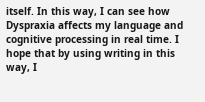itself. In this way, I can see how Dyspraxia affects my language and cognitive processing in real time. I hope that by using writing in this way, I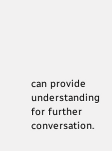can provide understanding for further conversation.